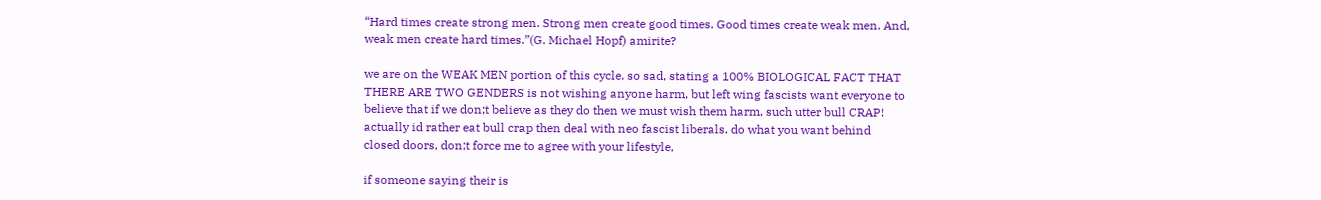“Hard times create strong men. Strong men create good times. Good times create weak men. And, weak men create hard times.”(G. Michael Hopf) amirite?

we are on the WEAK MEN portion of this cycle. so sad, stating a 100% BIOLOGICAL FACT THAT THERE ARE TWO GENDERS is not wishing anyone harm, but left wing fascists want everyone to believe that if we don;t believe as they do then we must wish them harm, such utter bull CRAP! actually id rather eat bull crap then deal with neo fascist liberals. do what you want behind closed doors, don;t force me to agree with your lifestyle,

if someone saying their is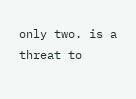only two. is a threat to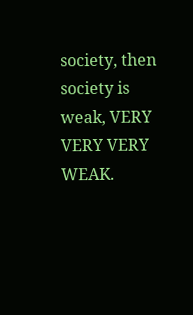society, then society is weak, VERY VERY VERY WEAK.